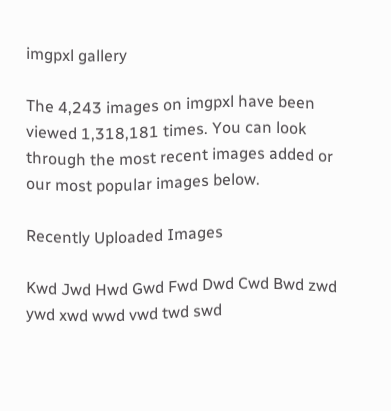imgpxl gallery

The 4,243 images on imgpxl have been viewed 1,318,181 times. You can look through the most recent images added or our most popular images below.

Recently Uploaded Images

Kwd Jwd Hwd Gwd Fwd Dwd Cwd Bwd zwd ywd xwd wwd vwd twd swd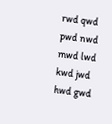rwd qwd pwd nwd mwd lwd kwd jwd hwd gwd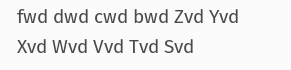fwd dwd cwd bwd Zvd Yvd Xvd Wvd Vvd Tvd Svd